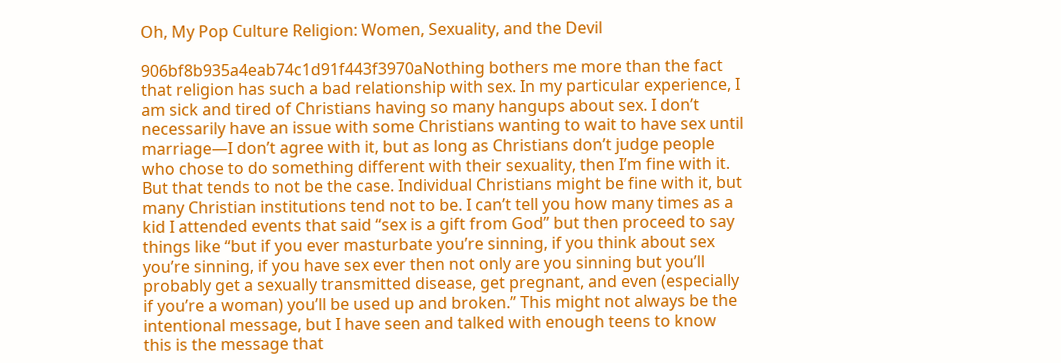Oh, My Pop Culture Religion: Women, Sexuality, and the Devil

906bf8b935a4eab74c1d91f443f3970aNothing bothers me more than the fact that religion has such a bad relationship with sex. In my particular experience, I am sick and tired of Christians having so many hangups about sex. I don’t necessarily have an issue with some Christians wanting to wait to have sex until marriage—I don’t agree with it, but as long as Christians don’t judge people who chose to do something different with their sexuality, then I’m fine with it. But that tends to not be the case. Individual Christians might be fine with it, but many Christian institutions tend not to be. I can’t tell you how many times as a kid I attended events that said “sex is a gift from God” but then proceed to say things like “but if you ever masturbate you’re sinning, if you think about sex you’re sinning, if you have sex ever then not only are you sinning but you’ll probably get a sexually transmitted disease, get pregnant, and even (especially if you’re a woman) you’ll be used up and broken.” This might not always be the intentional message, but I have seen and talked with enough teens to know this is the message that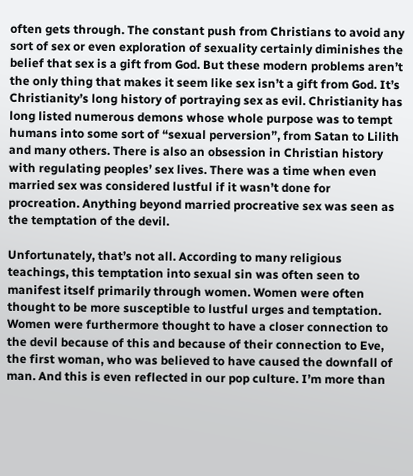often gets through. The constant push from Christians to avoid any sort of sex or even exploration of sexuality certainly diminishes the belief that sex is a gift from God. But these modern problems aren’t the only thing that makes it seem like sex isn’t a gift from God. It’s Christianity’s long history of portraying sex as evil. Christianity has long listed numerous demons whose whole purpose was to tempt humans into some sort of “sexual perversion”, from Satan to Lilith and many others. There is also an obsession in Christian history with regulating peoples’ sex lives. There was a time when even married sex was considered lustful if it wasn’t done for procreation. Anything beyond married procreative sex was seen as the temptation of the devil.

Unfortunately, that’s not all. According to many religious teachings, this temptation into sexual sin was often seen to manifest itself primarily through women. Women were often thought to be more susceptible to lustful urges and temptation. Women were furthermore thought to have a closer connection to the devil because of this and because of their connection to Eve, the first woman, who was believed to have caused the downfall of man. And this is even reflected in our pop culture. I’m more than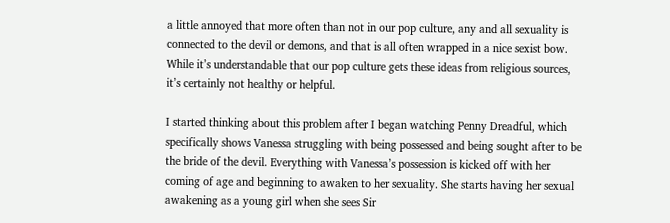a little annoyed that more often than not in our pop culture, any and all sexuality is connected to the devil or demons, and that is all often wrapped in a nice sexist bow. While it’s understandable that our pop culture gets these ideas from religious sources, it’s certainly not healthy or helpful.

I started thinking about this problem after I began watching Penny Dreadful, which specifically shows Vanessa struggling with being possessed and being sought after to be the bride of the devil. Everything with Vanessa’s possession is kicked off with her coming of age and beginning to awaken to her sexuality. She starts having her sexual awakening as a young girl when she sees Sir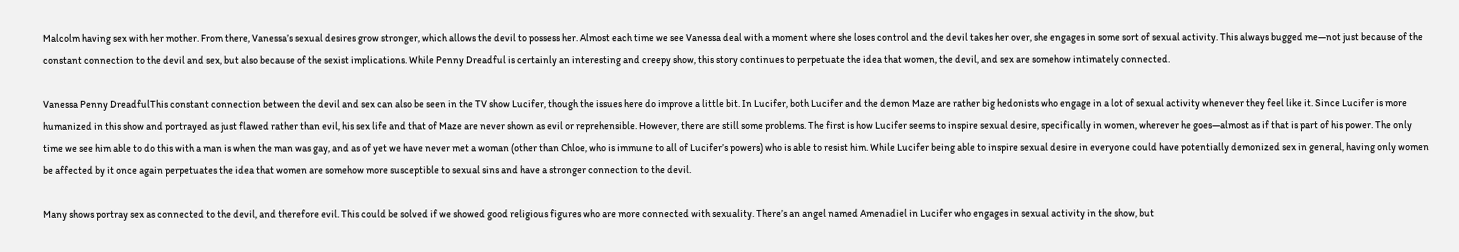Malcolm having sex with her mother. From there, Vanessa’s sexual desires grow stronger, which allows the devil to possess her. Almost each time we see Vanessa deal with a moment where she loses control and the devil takes her over, she engages in some sort of sexual activity. This always bugged me—not just because of the constant connection to the devil and sex, but also because of the sexist implications. While Penny Dreadful is certainly an interesting and creepy show, this story continues to perpetuate the idea that women, the devil, and sex are somehow intimately connected.

Vanessa Penny DreadfulThis constant connection between the devil and sex can also be seen in the TV show Lucifer, though the issues here do improve a little bit. In Lucifer, both Lucifer and the demon Maze are rather big hedonists who engage in a lot of sexual activity whenever they feel like it. Since Lucifer is more humanized in this show and portrayed as just flawed rather than evil, his sex life and that of Maze are never shown as evil or reprehensible. However, there are still some problems. The first is how Lucifer seems to inspire sexual desire, specifically in women, wherever he goes—almost as if that is part of his power. The only time we see him able to do this with a man is when the man was gay, and as of yet we have never met a woman (other than Chloe, who is immune to all of Lucifer’s powers) who is able to resist him. While Lucifer being able to inspire sexual desire in everyone could have potentially demonized sex in general, having only women be affected by it once again perpetuates the idea that women are somehow more susceptible to sexual sins and have a stronger connection to the devil.

Many shows portray sex as connected to the devil, and therefore evil. This could be solved if we showed good religious figures who are more connected with sexuality. There’s an angel named Amenadiel in Lucifer who engages in sexual activity in the show, but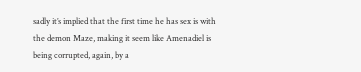sadly it’s implied that the first time he has sex is with the demon Maze, making it seem like Amenadiel is being corrupted, again, by a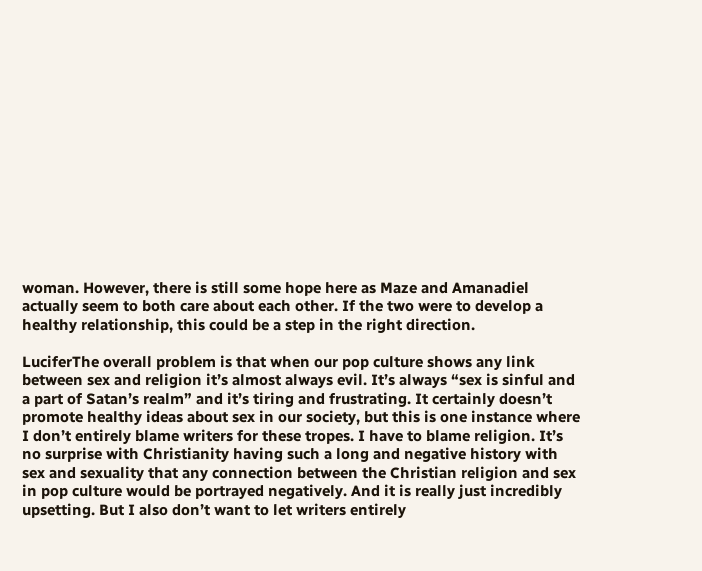woman. However, there is still some hope here as Maze and Amanadiel actually seem to both care about each other. If the two were to develop a healthy relationship, this could be a step in the right direction.

LuciferThe overall problem is that when our pop culture shows any link between sex and religion it’s almost always evil. It’s always “sex is sinful and a part of Satan’s realm” and it’s tiring and frustrating. It certainly doesn’t promote healthy ideas about sex in our society, but this is one instance where I don’t entirely blame writers for these tropes. I have to blame religion. It’s no surprise with Christianity having such a long and negative history with sex and sexuality that any connection between the Christian religion and sex in pop culture would be portrayed negatively. And it is really just incredibly upsetting. But I also don’t want to let writers entirely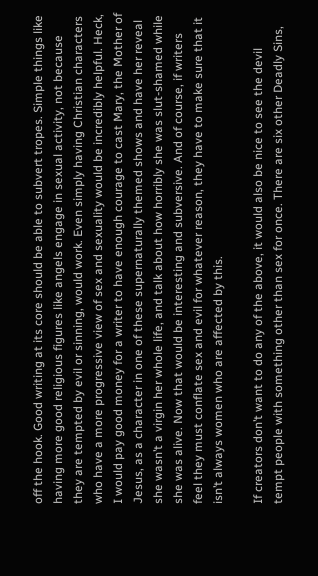off the hook. Good writing at its core should be able to subvert tropes. Simple things like having more good religious figures like angels engage in sexual activity, not because they are tempted by evil or sinning, would work. Even simply having Christian characters who have a more progressive view of sex and sexuality would be incredibly helpful. Heck, I would pay good money for a writer to have enough courage to cast Mary, the Mother of Jesus, as a character in one of these supernaturally themed shows and have her reveal she wasn’t a virgin her whole life, and talk about how horribly she was slut-shamed while she was alive. Now that would be interesting and subversive. And of course, if writers feel they must conflate sex and evil for whatever reason, they have to make sure that it isn’t always women who are affected by this.

If creators don’t want to do any of the above, it would also be nice to see the devil tempt people with something other than sex for once. There are six other Deadly Sins,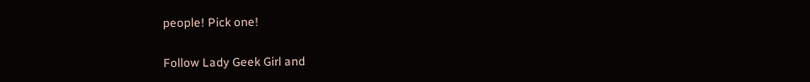people! Pick one!

Follow Lady Geek Girl and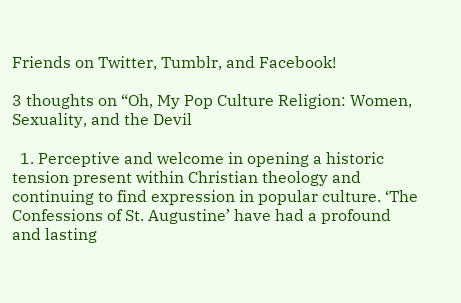Friends on Twitter, Tumblr, and Facebook!

3 thoughts on “Oh, My Pop Culture Religion: Women, Sexuality, and the Devil

  1. Perceptive and welcome in opening a historic tension present within Christian theology and continuing to find expression in popular culture. ‘The Confessions of St. Augustine’ have had a profound and lasting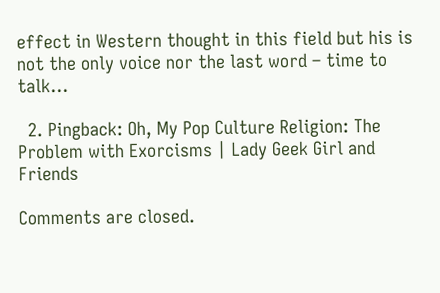effect in Western thought in this field but his is not the only voice nor the last word – time to talk…

  2. Pingback: Oh, My Pop Culture Religion: The Problem with Exorcisms | Lady Geek Girl and Friends

Comments are closed.